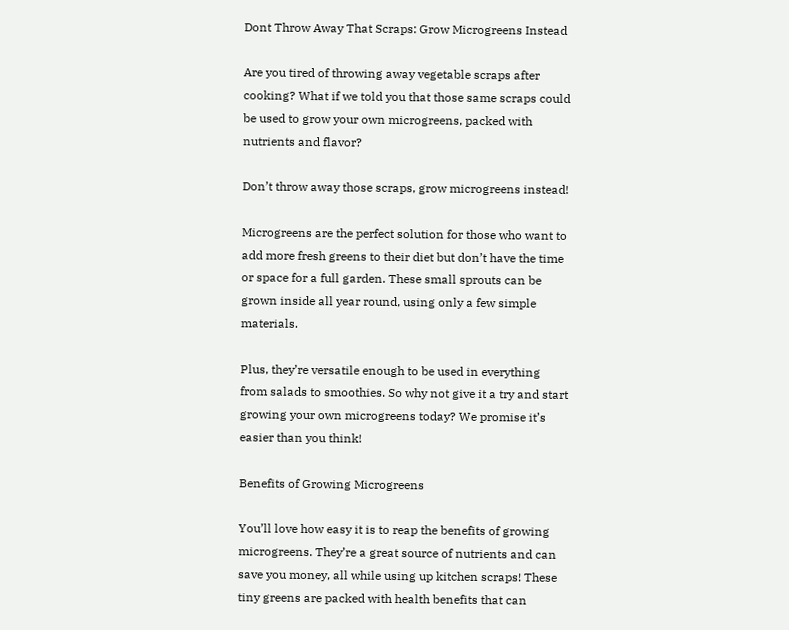Dont Throw Away That Scraps: Grow Microgreens Instead

Are you tired of throwing away vegetable scraps after cooking? What if we told you that those same scraps could be used to grow your own microgreens, packed with nutrients and flavor?

Don’t throw away those scraps, grow microgreens instead!

Microgreens are the perfect solution for those who want to add more fresh greens to their diet but don’t have the time or space for a full garden. These small sprouts can be grown inside all year round, using only a few simple materials.

Plus, they’re versatile enough to be used in everything from salads to smoothies. So why not give it a try and start growing your own microgreens today? We promise it’s easier than you think!

Benefits of Growing Microgreens

You’ll love how easy it is to reap the benefits of growing microgreens. They’re a great source of nutrients and can save you money, all while using up kitchen scraps! These tiny greens are packed with health benefits that can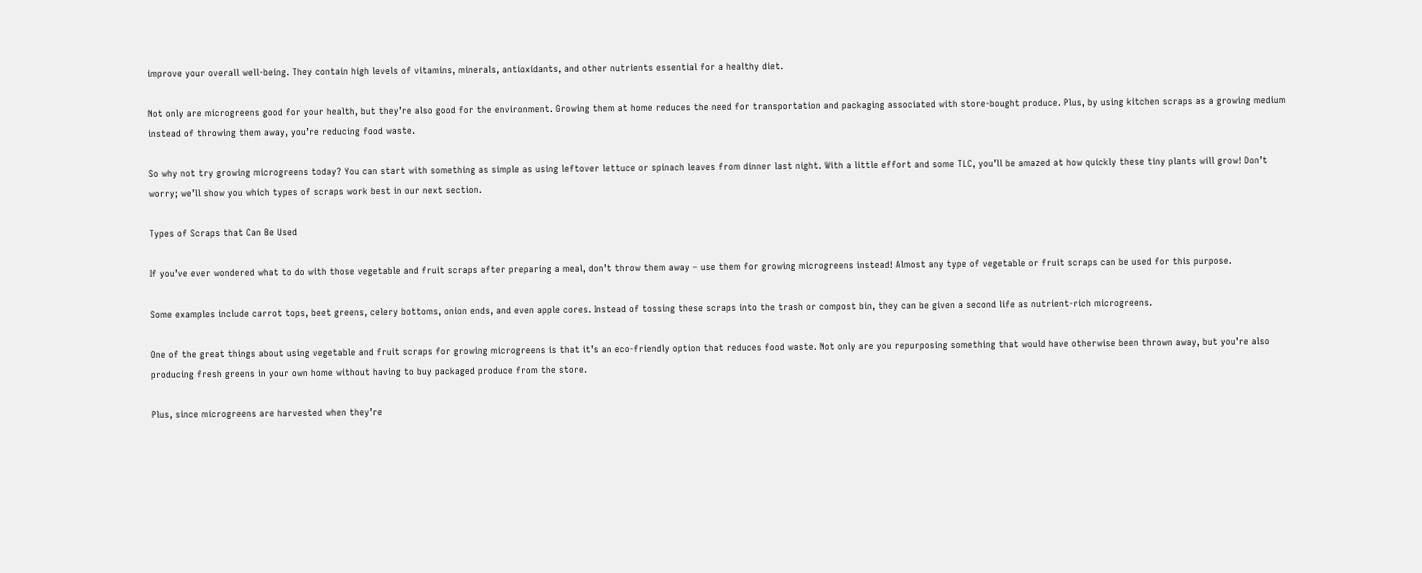improve your overall well-being. They contain high levels of vitamins, minerals, antioxidants, and other nutrients essential for a healthy diet.

Not only are microgreens good for your health, but they’re also good for the environment. Growing them at home reduces the need for transportation and packaging associated with store-bought produce. Plus, by using kitchen scraps as a growing medium instead of throwing them away, you’re reducing food waste.

So why not try growing microgreens today? You can start with something as simple as using leftover lettuce or spinach leaves from dinner last night. With a little effort and some TLC, you’ll be amazed at how quickly these tiny plants will grow! Don’t worry; we’ll show you which types of scraps work best in our next section.

Types of Scraps that Can Be Used

If you’ve ever wondered what to do with those vegetable and fruit scraps after preparing a meal, don’t throw them away – use them for growing microgreens instead! Almost any type of vegetable or fruit scraps can be used for this purpose.

Some examples include carrot tops, beet greens, celery bottoms, onion ends, and even apple cores. Instead of tossing these scraps into the trash or compost bin, they can be given a second life as nutrient-rich microgreens.

One of the great things about using vegetable and fruit scraps for growing microgreens is that it’s an eco-friendly option that reduces food waste. Not only are you repurposing something that would have otherwise been thrown away, but you’re also producing fresh greens in your own home without having to buy packaged produce from the store.

Plus, since microgreens are harvested when they’re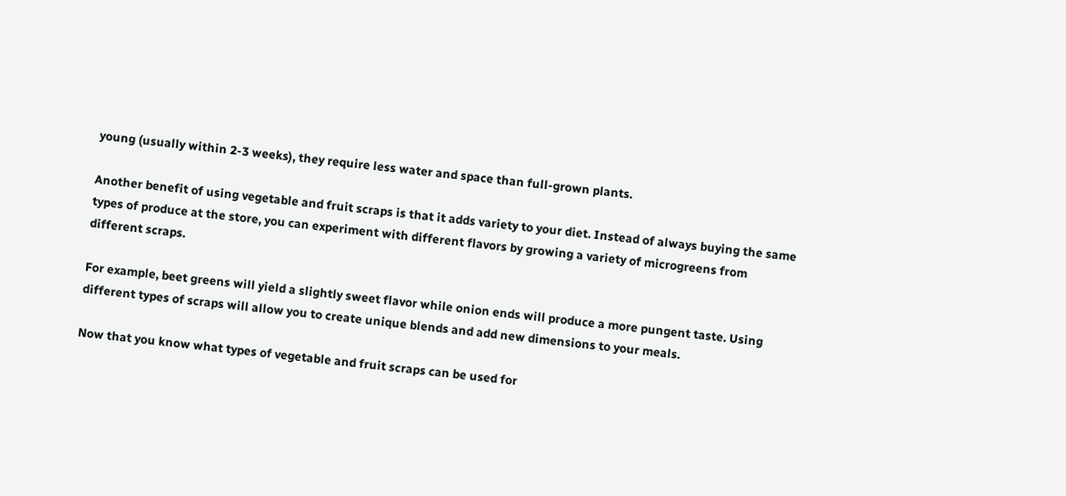young (usually within 2-3 weeks), they require less water and space than full-grown plants.

Another benefit of using vegetable and fruit scraps is that it adds variety to your diet. Instead of always buying the same types of produce at the store, you can experiment with different flavors by growing a variety of microgreens from different scraps.

For example, beet greens will yield a slightly sweet flavor while onion ends will produce a more pungent taste. Using different types of scraps will allow you to create unique blends and add new dimensions to your meals.

Now that you know what types of vegetable and fruit scraps can be used for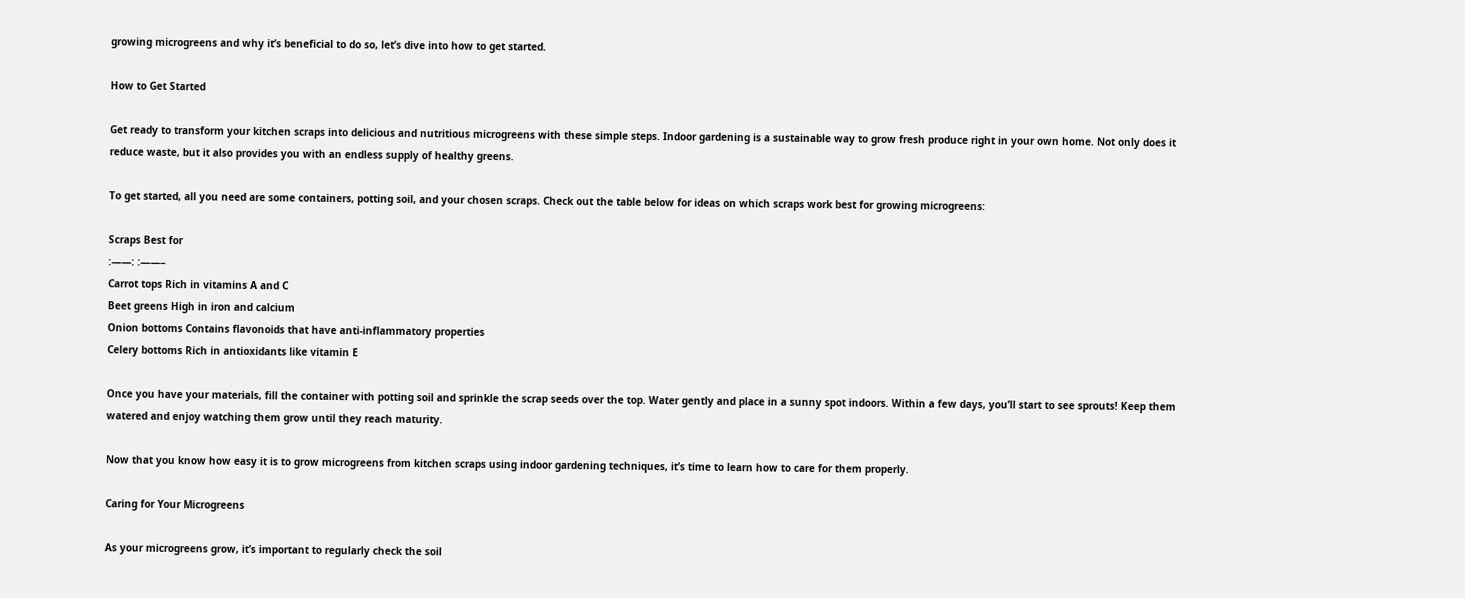growing microgreens and why it’s beneficial to do so, let’s dive into how to get started.

How to Get Started

Get ready to transform your kitchen scraps into delicious and nutritious microgreens with these simple steps. Indoor gardening is a sustainable way to grow fresh produce right in your own home. Not only does it reduce waste, but it also provides you with an endless supply of healthy greens.

To get started, all you need are some containers, potting soil, and your chosen scraps. Check out the table below for ideas on which scraps work best for growing microgreens:

Scraps Best for
:——: :——–
Carrot tops Rich in vitamins A and C
Beet greens High in iron and calcium
Onion bottoms Contains flavonoids that have anti-inflammatory properties
Celery bottoms Rich in antioxidants like vitamin E

Once you have your materials, fill the container with potting soil and sprinkle the scrap seeds over the top. Water gently and place in a sunny spot indoors. Within a few days, you’ll start to see sprouts! Keep them watered and enjoy watching them grow until they reach maturity.

Now that you know how easy it is to grow microgreens from kitchen scraps using indoor gardening techniques, it’s time to learn how to care for them properly.

Caring for Your Microgreens

As your microgreens grow, it’s important to regularly check the soil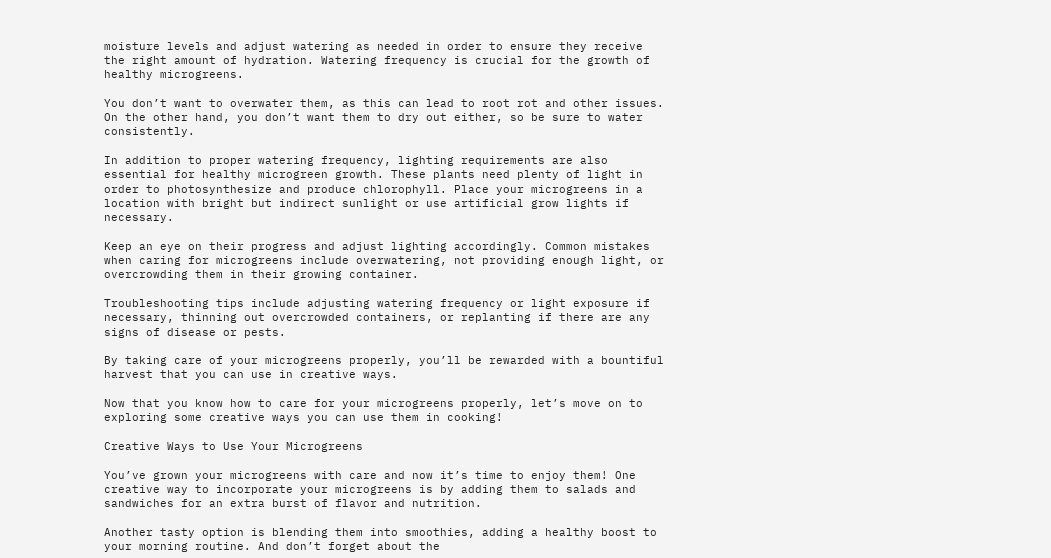moisture levels and adjust watering as needed in order to ensure they receive the right amount of hydration. Watering frequency is crucial for the growth of healthy microgreens.

You don’t want to overwater them, as this can lead to root rot and other issues. On the other hand, you don’t want them to dry out either, so be sure to water consistently.

In addition to proper watering frequency, lighting requirements are also essential for healthy microgreen growth. These plants need plenty of light in order to photosynthesize and produce chlorophyll. Place your microgreens in a location with bright but indirect sunlight or use artificial grow lights if necessary.

Keep an eye on their progress and adjust lighting accordingly. Common mistakes when caring for microgreens include overwatering, not providing enough light, or overcrowding them in their growing container.

Troubleshooting tips include adjusting watering frequency or light exposure if necessary, thinning out overcrowded containers, or replanting if there are any signs of disease or pests.

By taking care of your microgreens properly, you’ll be rewarded with a bountiful harvest that you can use in creative ways.

Now that you know how to care for your microgreens properly, let’s move on to exploring some creative ways you can use them in cooking!

Creative Ways to Use Your Microgreens

You’ve grown your microgreens with care and now it’s time to enjoy them! One creative way to incorporate your microgreens is by adding them to salads and sandwiches for an extra burst of flavor and nutrition.

Another tasty option is blending them into smoothies, adding a healthy boost to your morning routine. And don’t forget about the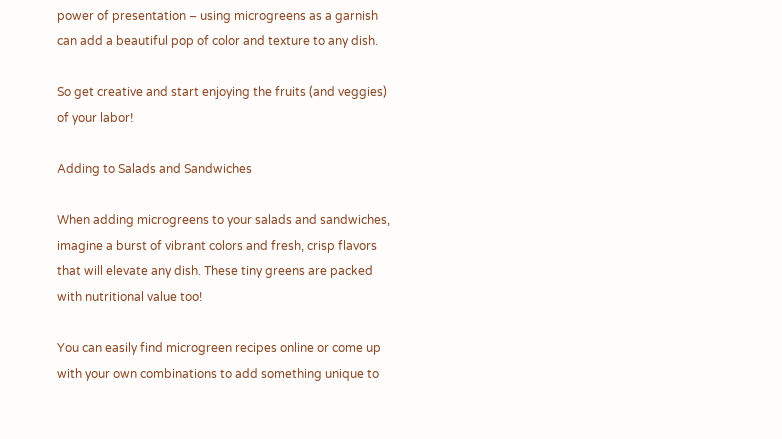power of presentation – using microgreens as a garnish can add a beautiful pop of color and texture to any dish.

So get creative and start enjoying the fruits (and veggies) of your labor!

Adding to Salads and Sandwiches

When adding microgreens to your salads and sandwiches, imagine a burst of vibrant colors and fresh, crisp flavors that will elevate any dish. These tiny greens are packed with nutritional value too!

You can easily find microgreen recipes online or come up with your own combinations to add something unique to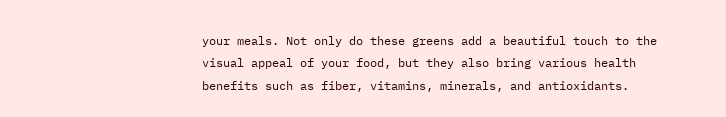your meals. Not only do these greens add a beautiful touch to the visual appeal of your food, but they also bring various health benefits such as fiber, vitamins, minerals, and antioxidants.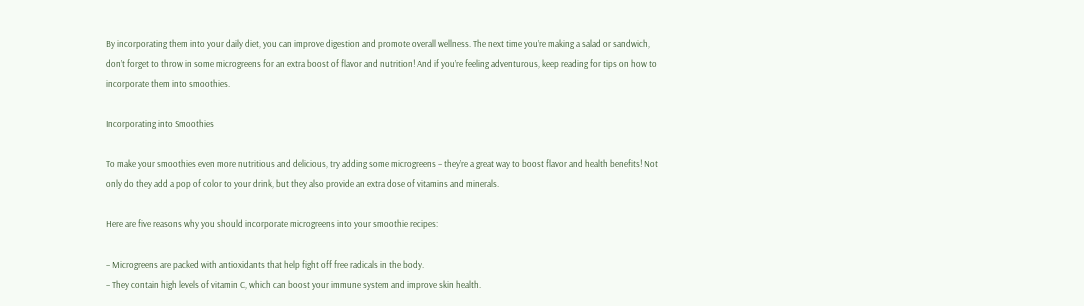By incorporating them into your daily diet, you can improve digestion and promote overall wellness. The next time you’re making a salad or sandwich, don’t forget to throw in some microgreens for an extra boost of flavor and nutrition! And if you’re feeling adventurous, keep reading for tips on how to incorporate them into smoothies.

Incorporating into Smoothies

To make your smoothies even more nutritious and delicious, try adding some microgreens – they’re a great way to boost flavor and health benefits! Not only do they add a pop of color to your drink, but they also provide an extra dose of vitamins and minerals.

Here are five reasons why you should incorporate microgreens into your smoothie recipes:

– Microgreens are packed with antioxidants that help fight off free radicals in the body.
– They contain high levels of vitamin C, which can boost your immune system and improve skin health.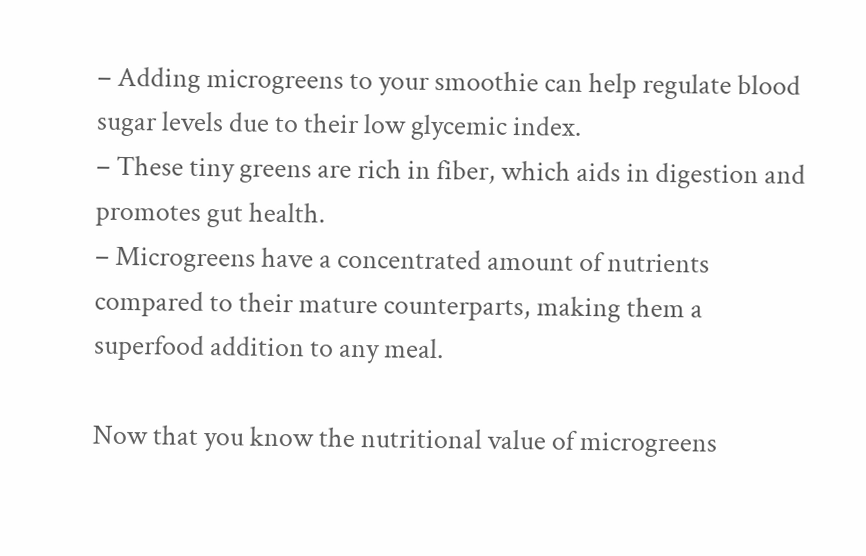– Adding microgreens to your smoothie can help regulate blood sugar levels due to their low glycemic index.
– These tiny greens are rich in fiber, which aids in digestion and promotes gut health.
– Microgreens have a concentrated amount of nutrients compared to their mature counterparts, making them a superfood addition to any meal.

Now that you know the nutritional value of microgreens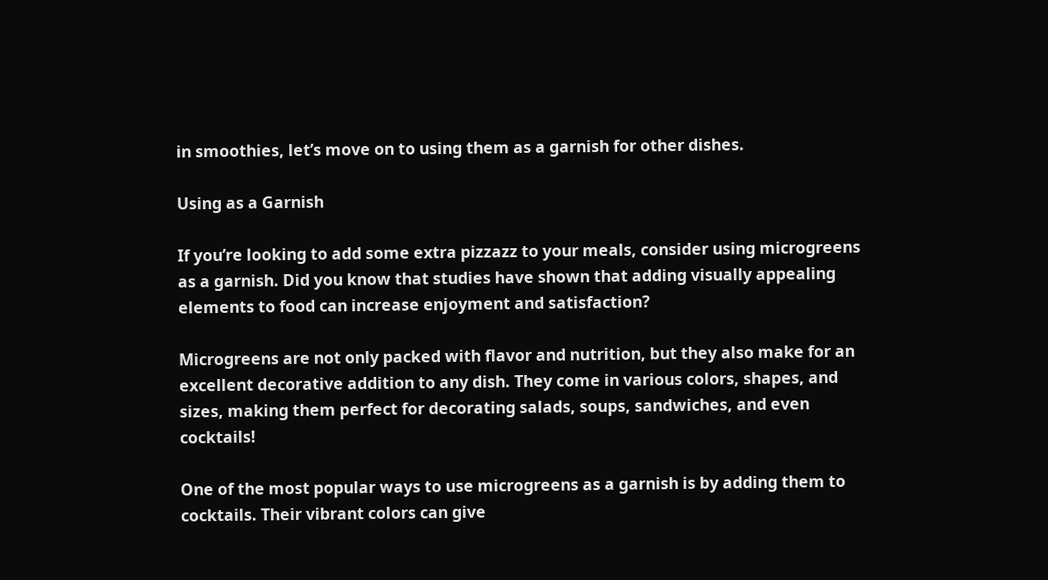in smoothies, let’s move on to using them as a garnish for other dishes.

Using as a Garnish

If you’re looking to add some extra pizzazz to your meals, consider using microgreens as a garnish. Did you know that studies have shown that adding visually appealing elements to food can increase enjoyment and satisfaction?

Microgreens are not only packed with flavor and nutrition, but they also make for an excellent decorative addition to any dish. They come in various colors, shapes, and sizes, making them perfect for decorating salads, soups, sandwiches, and even cocktails!

One of the most popular ways to use microgreens as a garnish is by adding them to cocktails. Their vibrant colors can give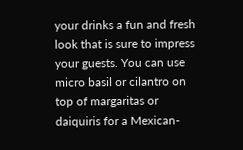your drinks a fun and fresh look that is sure to impress your guests. You can use micro basil or cilantro on top of margaritas or daiquiris for a Mexican-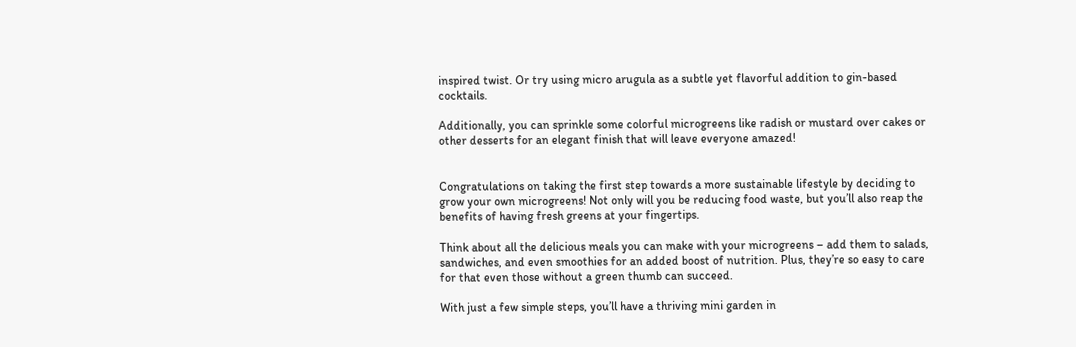inspired twist. Or try using micro arugula as a subtle yet flavorful addition to gin-based cocktails.

Additionally, you can sprinkle some colorful microgreens like radish or mustard over cakes or other desserts for an elegant finish that will leave everyone amazed!


Congratulations on taking the first step towards a more sustainable lifestyle by deciding to grow your own microgreens! Not only will you be reducing food waste, but you’ll also reap the benefits of having fresh greens at your fingertips.

Think about all the delicious meals you can make with your microgreens – add them to salads, sandwiches, and even smoothies for an added boost of nutrition. Plus, they’re so easy to care for that even those without a green thumb can succeed.

With just a few simple steps, you’ll have a thriving mini garden in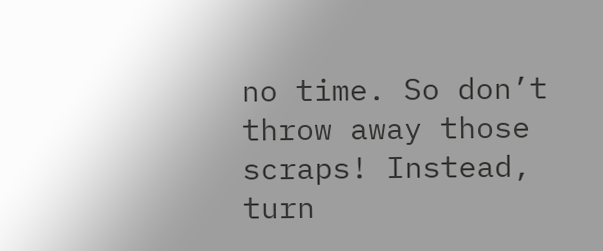no time. So don’t throw away those scraps! Instead, turn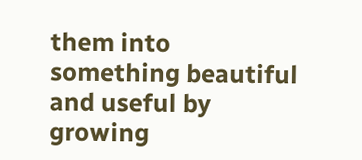them into something beautiful and useful by growing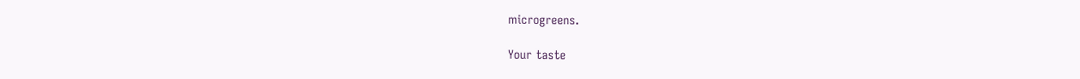microgreens.

Your taste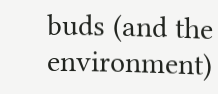buds (and the environment)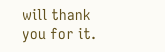will thank you for it.